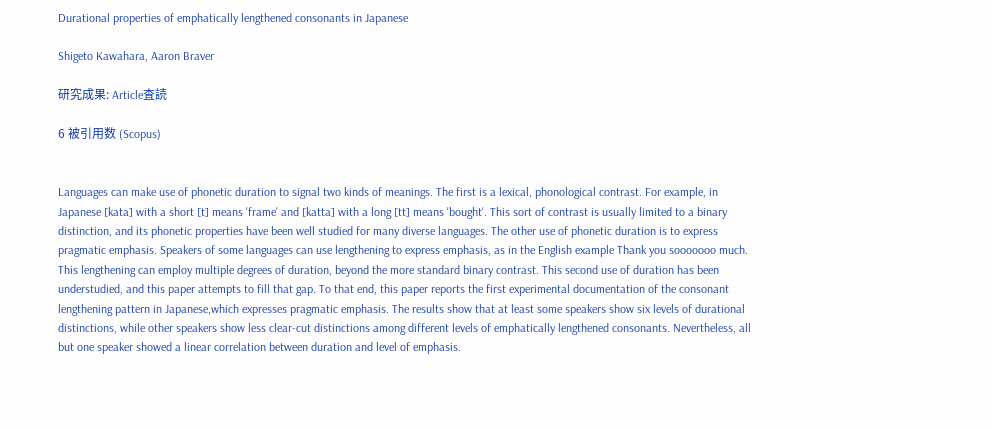Durational properties of emphatically lengthened consonants in Japanese

Shigeto Kawahara, Aaron Braver

研究成果: Article査読

6 被引用数 (Scopus)


Languages can make use of phonetic duration to signal two kinds of meanings. The first is a lexical, phonological contrast. For example, in Japanese [kata] with a short [t] means 'frame' and [katta] with a long [tt] means 'bought'. This sort of contrast is usually limited to a binary distinction, and its phonetic properties have been well studied for many diverse languages. The other use of phonetic duration is to express pragmatic emphasis. Speakers of some languages can use lengthening to express emphasis, as in the English example Thank you sooooooo much. This lengthening can employ multiple degrees of duration, beyond the more standard binary contrast. This second use of duration has been understudied, and this paper attempts to fill that gap. To that end, this paper reports the first experimental documentation of the consonant lengthening pattern in Japanese,which expresses pragmatic emphasis. The results show that at least some speakers show six levels of durational distinctions, while other speakers show less clear-cut distinctions among different levels of emphatically lengthened consonants. Nevertheless, all but one speaker showed a linear correlation between duration and level of emphasis.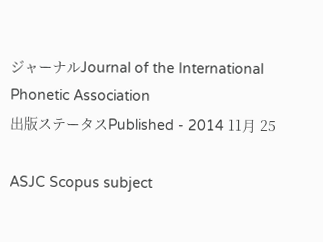ジャーナルJournal of the International Phonetic Association
出版ステータスPublished - 2014 11月 25

ASJC Scopus subject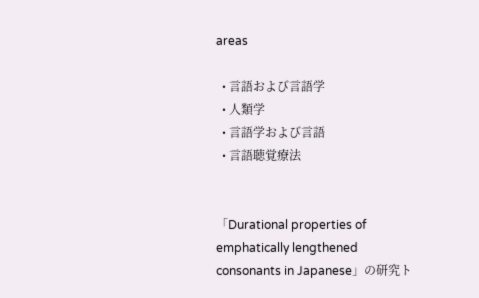areas

  • 言語および言語学
  • 人類学
  • 言語学および言語
  • 言語聴覚療法


「Durational properties of emphatically lengthened consonants in Japanese」の研究ト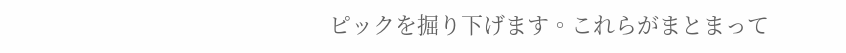ピックを掘り下げます。これらがまとまって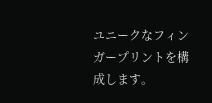ユニークなフィンガープリントを構成します。